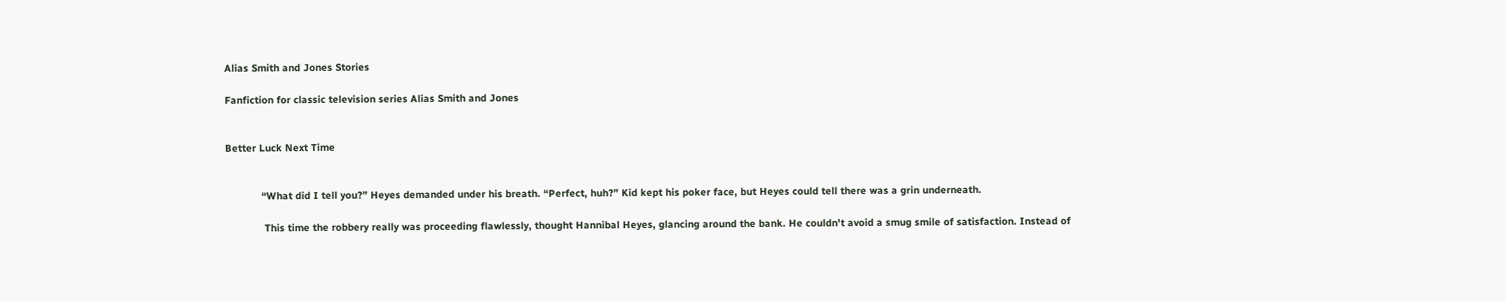Alias Smith and Jones Stories

Fanfiction for classic television series Alias Smith and Jones


Better Luck Next Time


            “What did I tell you?” Heyes demanded under his breath. “Perfect, huh?” Kid kept his poker face, but Heyes could tell there was a grin underneath.

             This time the robbery really was proceeding flawlessly, thought Hannibal Heyes, glancing around the bank. He couldn't avoid a smug smile of satisfaction. Instead of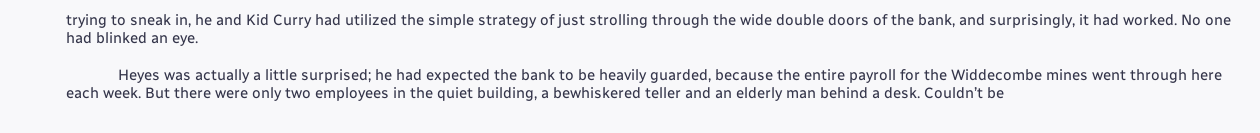trying to sneak in, he and Kid Curry had utilized the simple strategy of just strolling through the wide double doors of the bank, and surprisingly, it had worked. No one had blinked an eye.

             Heyes was actually a little surprised; he had expected the bank to be heavily guarded, because the entire payroll for the Widdecombe mines went through here each week. But there were only two employees in the quiet building, a bewhiskered teller and an elderly man behind a desk. Couldn’t be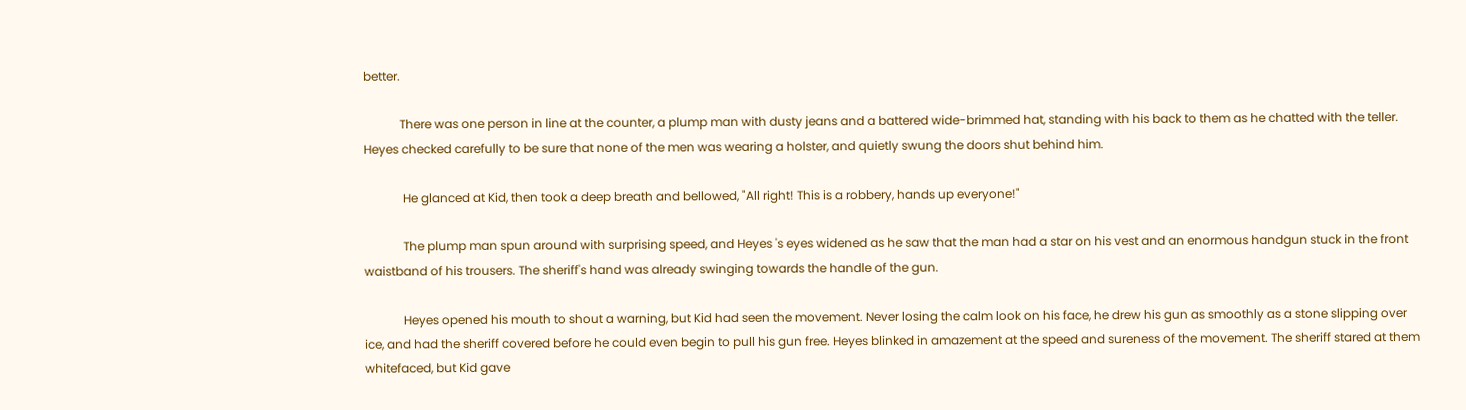better.

            There was one person in line at the counter, a plump man with dusty jeans and a battered wide-brimmed hat, standing with his back to them as he chatted with the teller. Heyes checked carefully to be sure that none of the men was wearing a holster, and quietly swung the doors shut behind him.

             He glanced at Kid, then took a deep breath and bellowed, "All right! This is a robbery, hands up everyone!"

             The plump man spun around with surprising speed, and Heyes 's eyes widened as he saw that the man had a star on his vest and an enormous handgun stuck in the front waistband of his trousers. The sheriff's hand was already swinging towards the handle of the gun.

             Heyes opened his mouth to shout a warning, but Kid had seen the movement. Never losing the calm look on his face, he drew his gun as smoothly as a stone slipping over ice, and had the sheriff covered before he could even begin to pull his gun free. Heyes blinked in amazement at the speed and sureness of the movement. The sheriff stared at them whitefaced, but Kid gave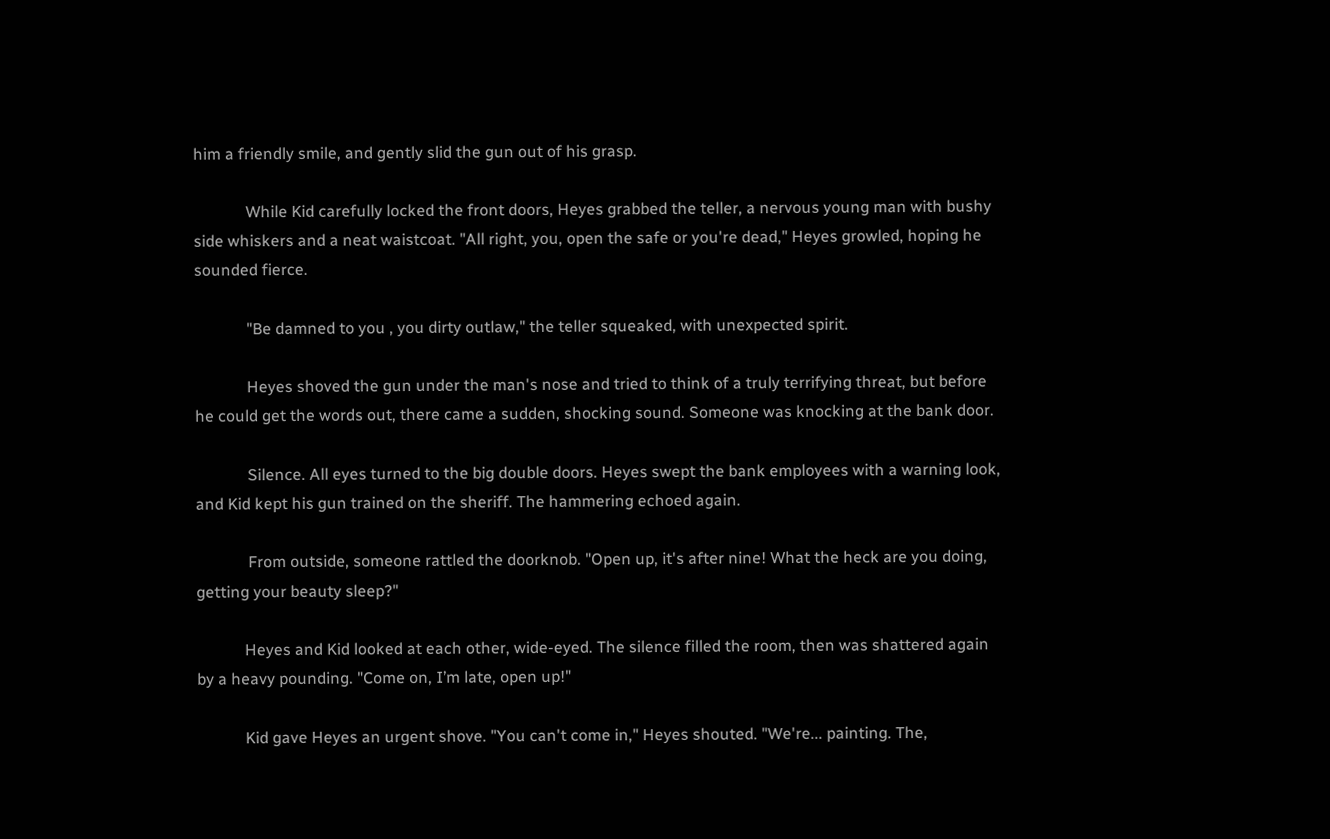him a friendly smile, and gently slid the gun out of his grasp.

             While Kid carefully locked the front doors, Heyes grabbed the teller, a nervous young man with bushy side whiskers and a neat waistcoat. "All right, you, open the safe or you're dead," Heyes growled, hoping he sounded fierce.

             "Be damned to you , you dirty outlaw," the teller squeaked, with unexpected spirit.

             Heyes shoved the gun under the man's nose and tried to think of a truly terrifying threat, but before he could get the words out, there came a sudden, shocking sound. Someone was knocking at the bank door.

             Silence. All eyes turned to the big double doors. Heyes swept the bank employees with a warning look, and Kid kept his gun trained on the sheriff. The hammering echoed again.

             From outside, someone rattled the doorknob. "Open up, it's after nine! What the heck are you doing, getting your beauty sleep?"

            Heyes and Kid looked at each other, wide-eyed. The silence filled the room, then was shattered again by a heavy pounding. "Come on, I’m late, open up!"

            Kid gave Heyes an urgent shove. "You can't come in," Heyes shouted. "We're... painting. The,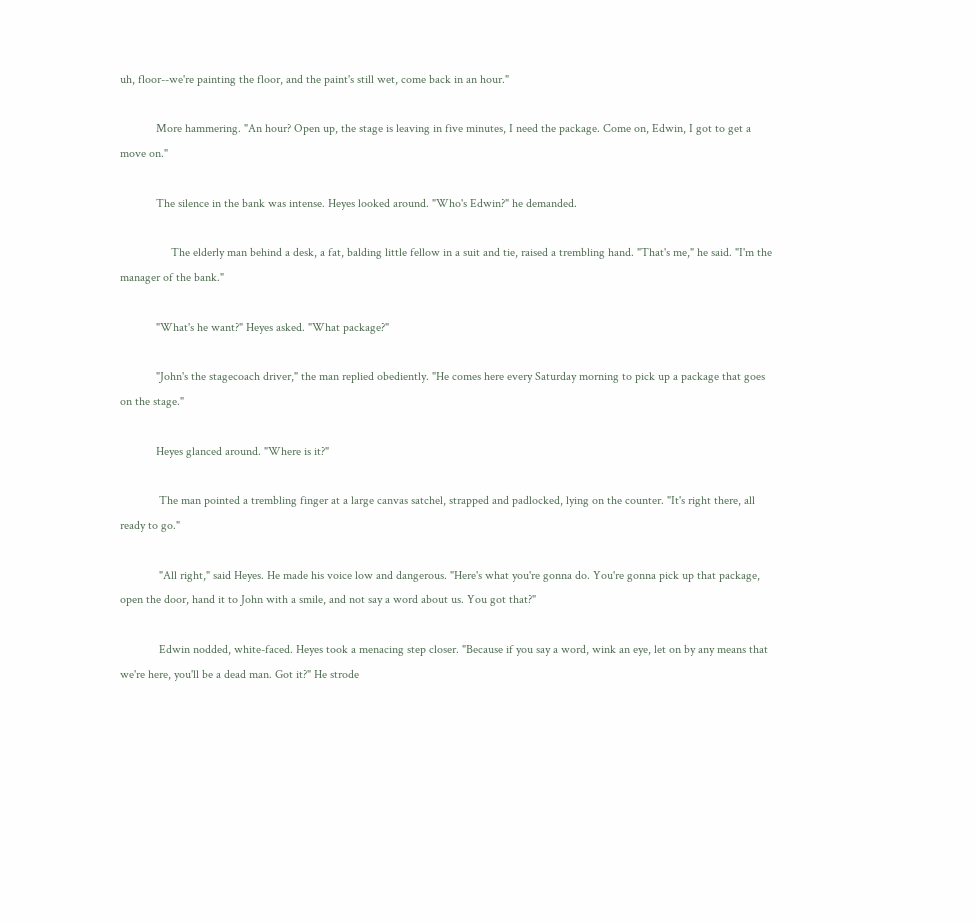uh, floor--we're painting the floor, and the paint's still wet, come back in an hour."

            More hammering. "An hour? Open up, the stage is leaving in five minutes, I need the package. Come on, Edwin, I got to get a move on."

            The silence in the bank was intense. Heyes looked around. "Who's Edwin?" he demanded.

                 The elderly man behind a desk, a fat, balding little fellow in a suit and tie, raised a trembling hand. "That's me," he said. "I'm the manager of the bank."

            "What's he want?" Heyes asked. "What package?"

            "John's the stagecoach driver," the man replied obediently. "He comes here every Saturday morning to pick up a package that goes on the stage."

            Heyes glanced around. "Where is it?"

             The man pointed a trembling finger at a large canvas satchel, strapped and padlocked, lying on the counter. "It's right there, all ready to go."

             "All right," said Heyes. He made his voice low and dangerous. "Here's what you're gonna do. You're gonna pick up that package, open the door, hand it to John with a smile, and not say a word about us. You got that?"

             Edwin nodded, white-faced. Heyes took a menacing step closer. "Because if you say a word, wink an eye, let on by any means that we're here, you'll be a dead man. Got it?" He strode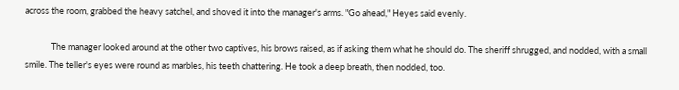across the room, grabbed the heavy satchel, and shoved it into the manager's arms. "Go ahead," Heyes said evenly.

             The manager looked around at the other two captives, his brows raised, as if asking them what he should do. The sheriff shrugged, and nodded, with a small smile. The teller's eyes were round as marbles, his teeth chattering. He took a deep breath, then nodded, too.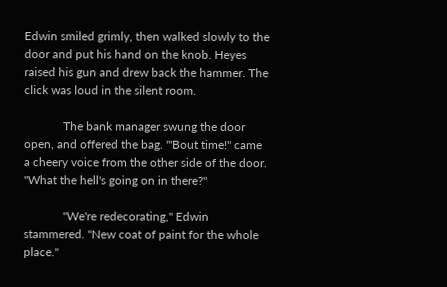Edwin smiled grimly, then walked slowly to the door and put his hand on the knob. Heyes raised his gun and drew back the hammer. The click was loud in the silent room.

             The bank manager swung the door open, and offered the bag. "'Bout time!" came a cheery voice from the other side of the door. "What the hell's going on in there?"

             "We're redecorating," Edwin stammered. "New coat of paint for the whole place."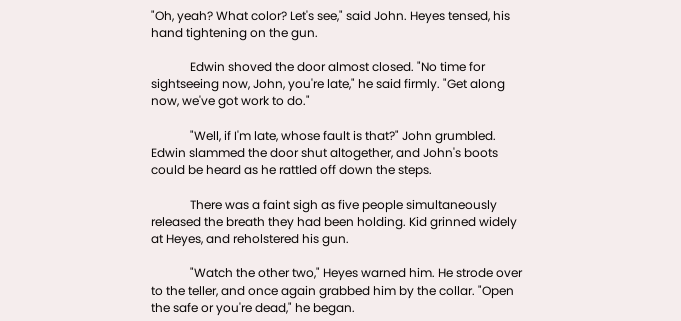"Oh, yeah? What color? Let's see," said John. Heyes tensed, his hand tightening on the gun.

             Edwin shoved the door almost closed. "No time for sightseeing now, John, you're late," he said firmly. "Get along now, we've got work to do."

             "Well, if I'm late, whose fault is that?" John grumbled. Edwin slammed the door shut altogether, and John's boots could be heard as he rattled off down the steps.

             There was a faint sigh as five people simultaneously released the breath they had been holding. Kid grinned widely at Heyes, and reholstered his gun.

             "Watch the other two," Heyes warned him. He strode over to the teller, and once again grabbed him by the collar. "Open the safe or you're dead," he began.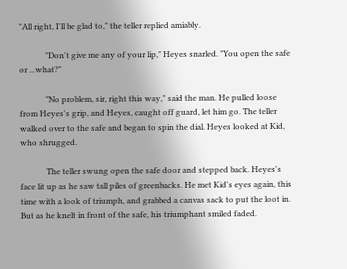"All right, I'll be glad to," the teller replied amiably.

             "Don't give me any of your lip," Heyes snarled. "You open the safe or ...what?"

             "No problem, sir, right this way," said the man. He pulled loose from Heyes's grip, and Heyes, caught off guard, let him go. The teller walked over to the safe and began to spin the dial. Heyes looked at Kid, who shrugged.

             The teller swung open the safe door and stepped back. Heyes's face lit up as he saw tall piles of greenbacks. He met Kid's eyes again, this time with a look of triumph, and grabbed a canvas sack to put the loot in. But as he knelt in front of the safe, his triumphant smiled faded.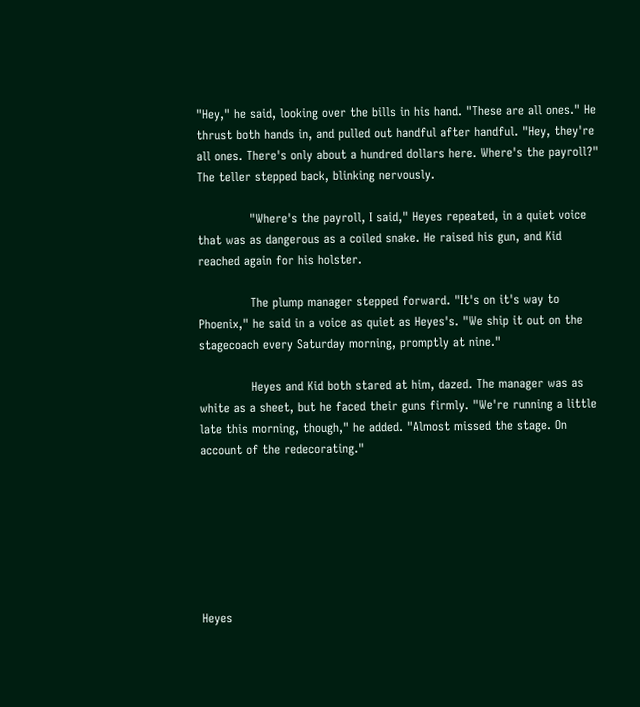"Hey," he said, looking over the bills in his hand. "These are all ones." He thrust both hands in, and pulled out handful after handful. "Hey, they're all ones. There's only about a hundred dollars here. Where's the payroll?" The teller stepped back, blinking nervously.

             "Where's the payroll, I said," Heyes repeated, in a quiet voice that was as dangerous as a coiled snake. He raised his gun, and Kid reached again for his holster.

             The plump manager stepped forward. "It's on it's way to Phoenix," he said in a voice as quiet as Heyes's. "We ship it out on the stagecoach every Saturday morning, promptly at nine."

             Heyes and Kid both stared at him, dazed. The manager was as white as a sheet, but he faced their guns firmly. "We're running a little late this morning, though," he added. "Almost missed the stage. On account of the redecorating."







Heyes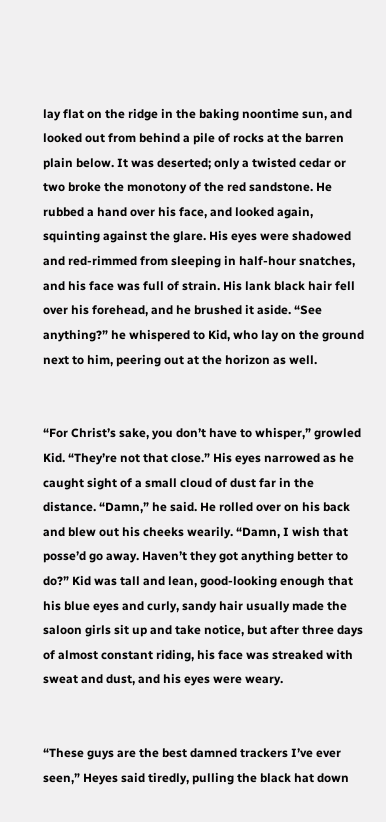lay flat on the ridge in the baking noontime sun, and looked out from behind a pile of rocks at the barren plain below. It was deserted; only a twisted cedar or two broke the monotony of the red sandstone. He rubbed a hand over his face, and looked again, squinting against the glare. His eyes were shadowed and red-rimmed from sleeping in half-hour snatches, and his face was full of strain. His lank black hair fell over his forehead, and he brushed it aside. “See anything?” he whispered to Kid, who lay on the ground next to him, peering out at the horizon as well.


“For Christ’s sake, you don’t have to whisper,” growled Kid. “They’re not that close.” His eyes narrowed as he caught sight of a small cloud of dust far in the distance. “Damn,” he said. He rolled over on his back and blew out his cheeks wearily. “Damn, I wish that posse’d go away. Haven’t they got anything better to do?” Kid was tall and lean, good-looking enough that his blue eyes and curly, sandy hair usually made the saloon girls sit up and take notice, but after three days of almost constant riding, his face was streaked with sweat and dust, and his eyes were weary.


“These guys are the best damned trackers I’ve ever seen,” Heyes said tiredly, pulling the black hat down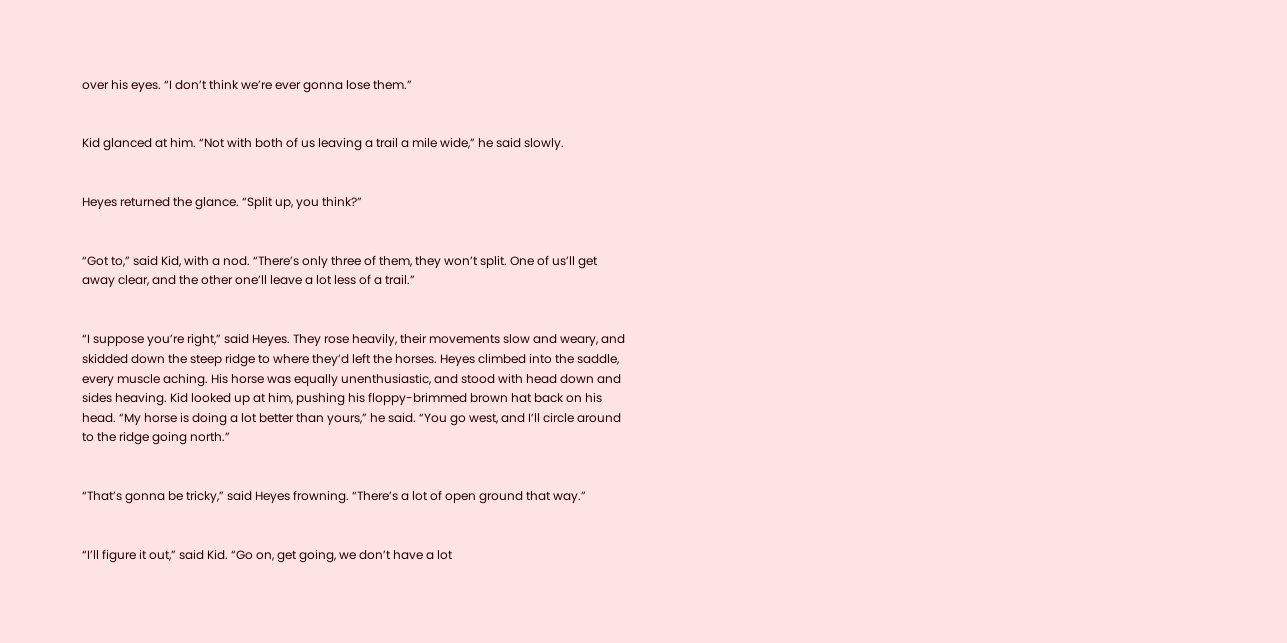over his eyes. “I don’t think we’re ever gonna lose them.”


Kid glanced at him. “Not with both of us leaving a trail a mile wide,” he said slowly.


Heyes returned the glance. “Split up, you think?”


“Got to,” said Kid, with a nod. “There’s only three of them, they won’t split. One of us’ll get away clear, and the other one’ll leave a lot less of a trail.”


“I suppose you’re right,” said Heyes. They rose heavily, their movements slow and weary, and skidded down the steep ridge to where they’d left the horses. Heyes climbed into the saddle, every muscle aching. His horse was equally unenthusiastic, and stood with head down and sides heaving. Kid looked up at him, pushing his floppy-brimmed brown hat back on his head. “My horse is doing a lot better than yours,” he said. “You go west, and I’ll circle around to the ridge going north.”


“That’s gonna be tricky,” said Heyes frowning. “There’s a lot of open ground that way.”


“I’ll figure it out,” said Kid. “Go on, get going, we don’t have a lot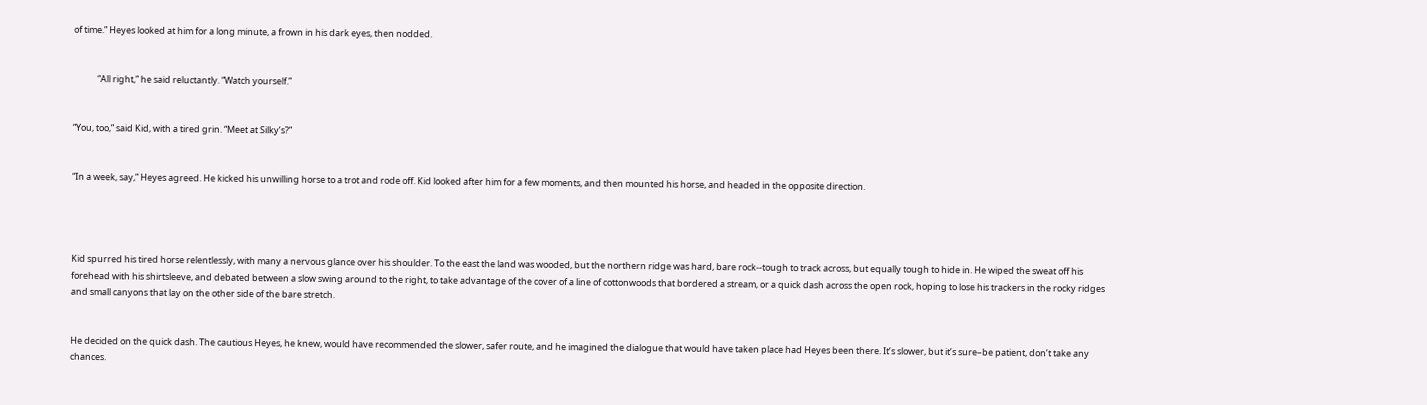of time.” Heyes looked at him for a long minute, a frown in his dark eyes, then nodded.


            “All right,” he said reluctantly. “Watch yourself.”


“You, too,” said Kid, with a tired grin. “Meet at Silky’s?”


“In a week, say,” Heyes agreed. He kicked his unwilling horse to a trot and rode off. Kid looked after him for a few moments, and then mounted his horse, and headed in the opposite direction.




Kid spurred his tired horse relentlessly, with many a nervous glance over his shoulder. To the east the land was wooded, but the northern ridge was hard, bare rock--tough to track across, but equally tough to hide in. He wiped the sweat off his forehead with his shirtsleeve, and debated between a slow swing around to the right, to take advantage of the cover of a line of cottonwoods that bordered a stream, or a quick dash across the open rock, hoping to lose his trackers in the rocky ridges and small canyons that lay on the other side of the bare stretch.


He decided on the quick dash. The cautious Heyes, he knew, would have recommended the slower, safer route, and he imagined the dialogue that would have taken place had Heyes been there. It’s slower, but it’s sure–be patient, don’t take any chances.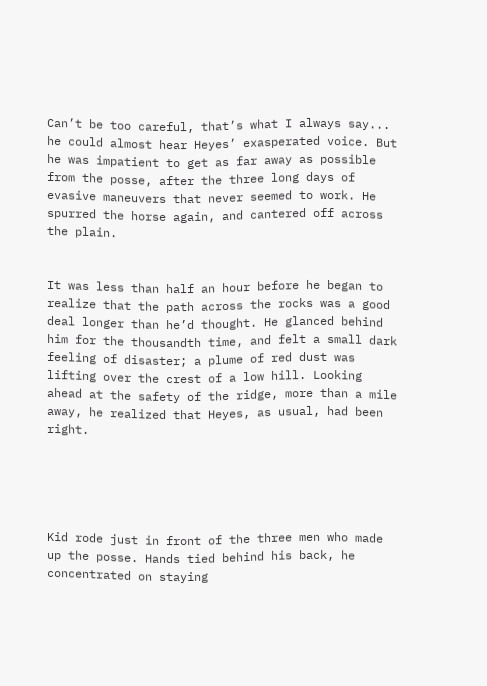Can’t be too careful, that’s what I always say... he could almost hear Heyes’ exasperated voice. But he was impatient to get as far away as possible from the posse, after the three long days of evasive maneuvers that never seemed to work. He spurred the horse again, and cantered off across the plain.


It was less than half an hour before he began to realize that the path across the rocks was a good deal longer than he’d thought. He glanced behind him for the thousandth time, and felt a small dark feeling of disaster; a plume of red dust was lifting over the crest of a low hill. Looking ahead at the safety of the ridge, more than a mile away, he realized that Heyes, as usual, had been right.





Kid rode just in front of the three men who made up the posse. Hands tied behind his back, he concentrated on staying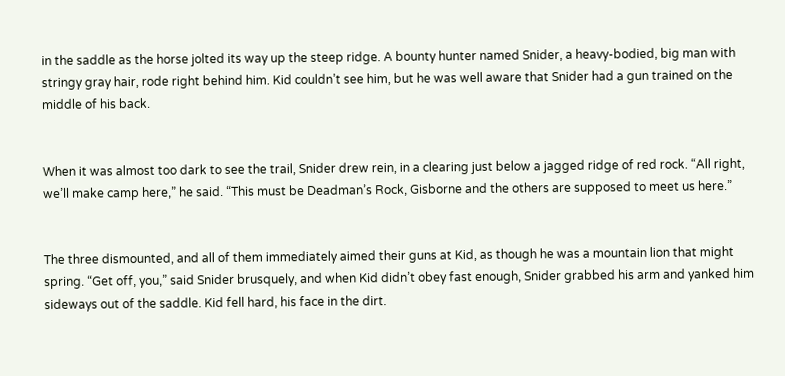in the saddle as the horse jolted its way up the steep ridge. A bounty hunter named Snider, a heavy-bodied, big man with stringy gray hair, rode right behind him. Kid couldn’t see him, but he was well aware that Snider had a gun trained on the middle of his back.


When it was almost too dark to see the trail, Snider drew rein, in a clearing just below a jagged ridge of red rock. “All right, we’ll make camp here,” he said. “This must be Deadman’s Rock, Gisborne and the others are supposed to meet us here.”


The three dismounted, and all of them immediately aimed their guns at Kid, as though he was a mountain lion that might spring. “Get off, you,” said Snider brusquely, and when Kid didn’t obey fast enough, Snider grabbed his arm and yanked him sideways out of the saddle. Kid fell hard, his face in the dirt.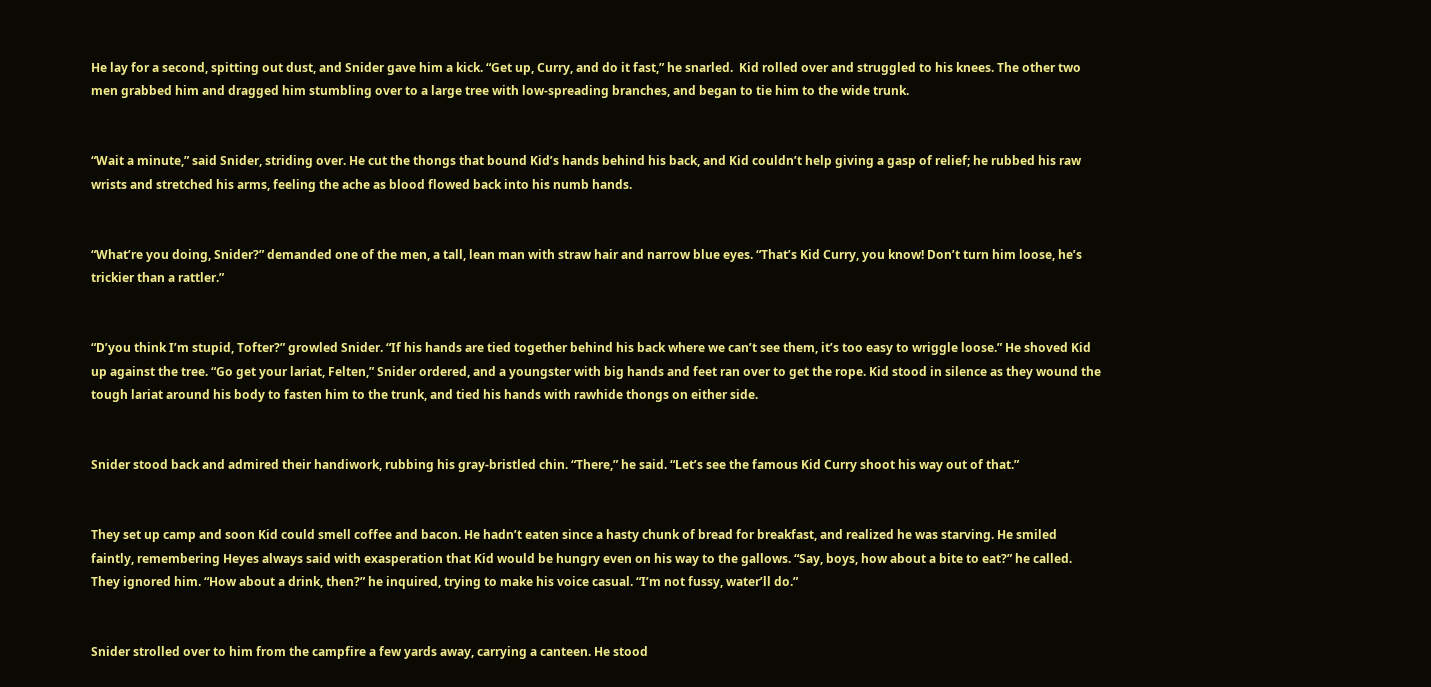He lay for a second, spitting out dust, and Snider gave him a kick. “Get up, Curry, and do it fast,” he snarled.  Kid rolled over and struggled to his knees. The other two men grabbed him and dragged him stumbling over to a large tree with low-spreading branches, and began to tie him to the wide trunk.


“Wait a minute,” said Snider, striding over. He cut the thongs that bound Kid’s hands behind his back, and Kid couldn’t help giving a gasp of relief; he rubbed his raw wrists and stretched his arms, feeling the ache as blood flowed back into his numb hands.


“What’re you doing, Snider?” demanded one of the men, a tall, lean man with straw hair and narrow blue eyes. “That’s Kid Curry, you know! Don’t turn him loose, he’s trickier than a rattler.”


“D’you think I’m stupid, Tofter?” growled Snider. “If his hands are tied together behind his back where we can’t see them, it’s too easy to wriggle loose.” He shoved Kid up against the tree. “Go get your lariat, Felten,” Snider ordered, and a youngster with big hands and feet ran over to get the rope. Kid stood in silence as they wound the tough lariat around his body to fasten him to the trunk, and tied his hands with rawhide thongs on either side.


Snider stood back and admired their handiwork, rubbing his gray-bristled chin. “There,” he said. “Let’s see the famous Kid Curry shoot his way out of that.”


They set up camp and soon Kid could smell coffee and bacon. He hadn’t eaten since a hasty chunk of bread for breakfast, and realized he was starving. He smiled faintly, remembering Heyes always said with exasperation that Kid would be hungry even on his way to the gallows. “Say, boys, how about a bite to eat?” he called. They ignored him. “How about a drink, then?” he inquired, trying to make his voice casual. “I’m not fussy, water’ll do.”


Snider strolled over to him from the campfire a few yards away, carrying a canteen. He stood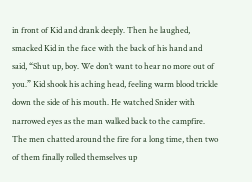in front of Kid and drank deeply. Then he laughed, smacked Kid in the face with the back of his hand and said, “Shut up, boy. We don’t want to hear no more out of you.” Kid shook his aching head, feeling warm blood trickle down the side of his mouth. He watched Snider with narrowed eyes as the man walked back to the campfire. The men chatted around the fire for a long time, then two of them finally rolled themselves up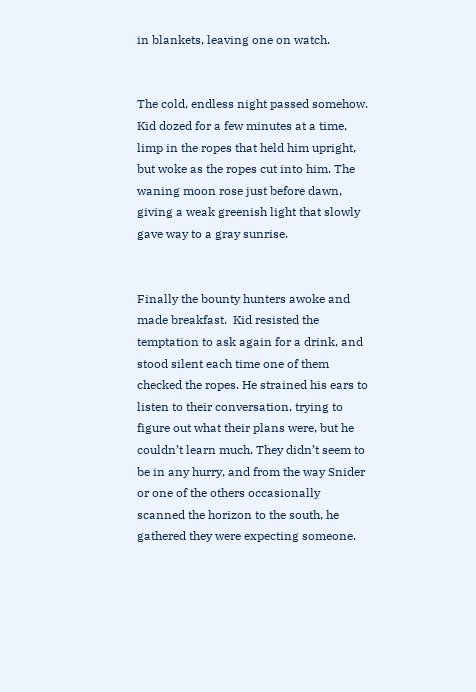in blankets, leaving one on watch.


The cold, endless night passed somehow. Kid dozed for a few minutes at a time, limp in the ropes that held him upright, but woke as the ropes cut into him. The waning moon rose just before dawn, giving a weak greenish light that slowly gave way to a gray sunrise.


Finally the bounty hunters awoke and made breakfast.  Kid resisted the temptation to ask again for a drink, and stood silent each time one of them checked the ropes. He strained his ears to listen to their conversation, trying to figure out what their plans were, but he couldn’t learn much. They didn’t seem to be in any hurry, and from the way Snider or one of the others occasionally scanned the horizon to the south, he gathered they were expecting someone.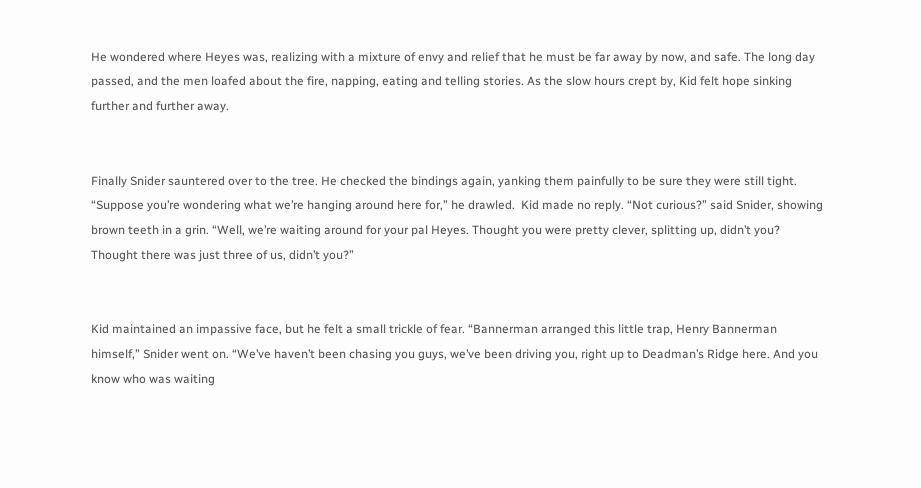He wondered where Heyes was, realizing with a mixture of envy and relief that he must be far away by now, and safe. The long day passed, and the men loafed about the fire, napping, eating and telling stories. As the slow hours crept by, Kid felt hope sinking further and further away.


Finally Snider sauntered over to the tree. He checked the bindings again, yanking them painfully to be sure they were still tight. “Suppose you’re wondering what we’re hanging around here for,” he drawled.  Kid made no reply. “Not curious?” said Snider, showing brown teeth in a grin. “Well, we’re waiting around for your pal Heyes. Thought you were pretty clever, splitting up, didn’t you? Thought there was just three of us, didn’t you?”


Kid maintained an impassive face, but he felt a small trickle of fear. “Bannerman arranged this little trap, Henry Bannerman himself,” Snider went on. “We’ve haven’t been chasing you guys, we’ve been driving you, right up to Deadman’s Ridge here. And you know who was waiting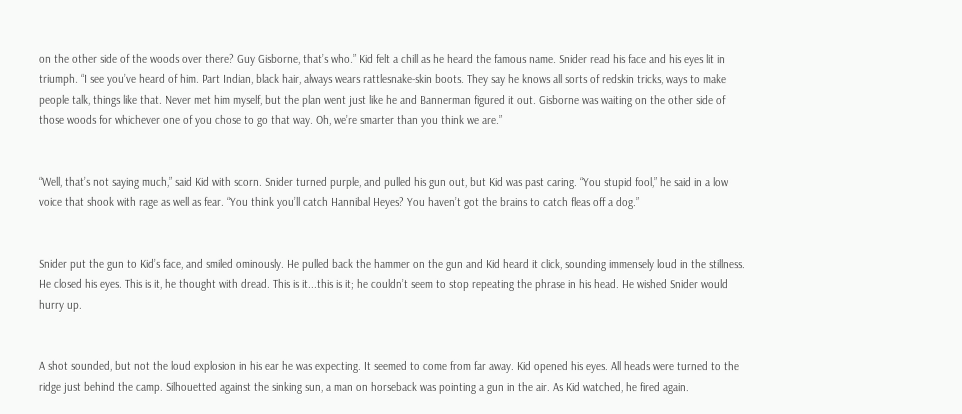on the other side of the woods over there? Guy Gisborne, that’s who.” Kid felt a chill as he heard the famous name. Snider read his face and his eyes lit in triumph. “I see you’ve heard of him. Part Indian, black hair, always wears rattlesnake-skin boots. They say he knows all sorts of redskin tricks, ways to make people talk, things like that. Never met him myself, but the plan went just like he and Bannerman figured it out. Gisborne was waiting on the other side of those woods for whichever one of you chose to go that way. Oh, we’re smarter than you think we are.”


“Well, that’s not saying much,” said Kid with scorn. Snider turned purple, and pulled his gun out, but Kid was past caring. “You stupid fool,” he said in a low voice that shook with rage as well as fear. “You think you’ll catch Hannibal Heyes? You haven’t got the brains to catch fleas off a dog.”


Snider put the gun to Kid’s face, and smiled ominously. He pulled back the hammer on the gun and Kid heard it click, sounding immensely loud in the stillness. He closed his eyes. This is it, he thought with dread. This is it...this is it; he couldn’t seem to stop repeating the phrase in his head. He wished Snider would hurry up.


A shot sounded, but not the loud explosion in his ear he was expecting. It seemed to come from far away. Kid opened his eyes. All heads were turned to the ridge just behind the camp. Silhouetted against the sinking sun, a man on horseback was pointing a gun in the air. As Kid watched, he fired again.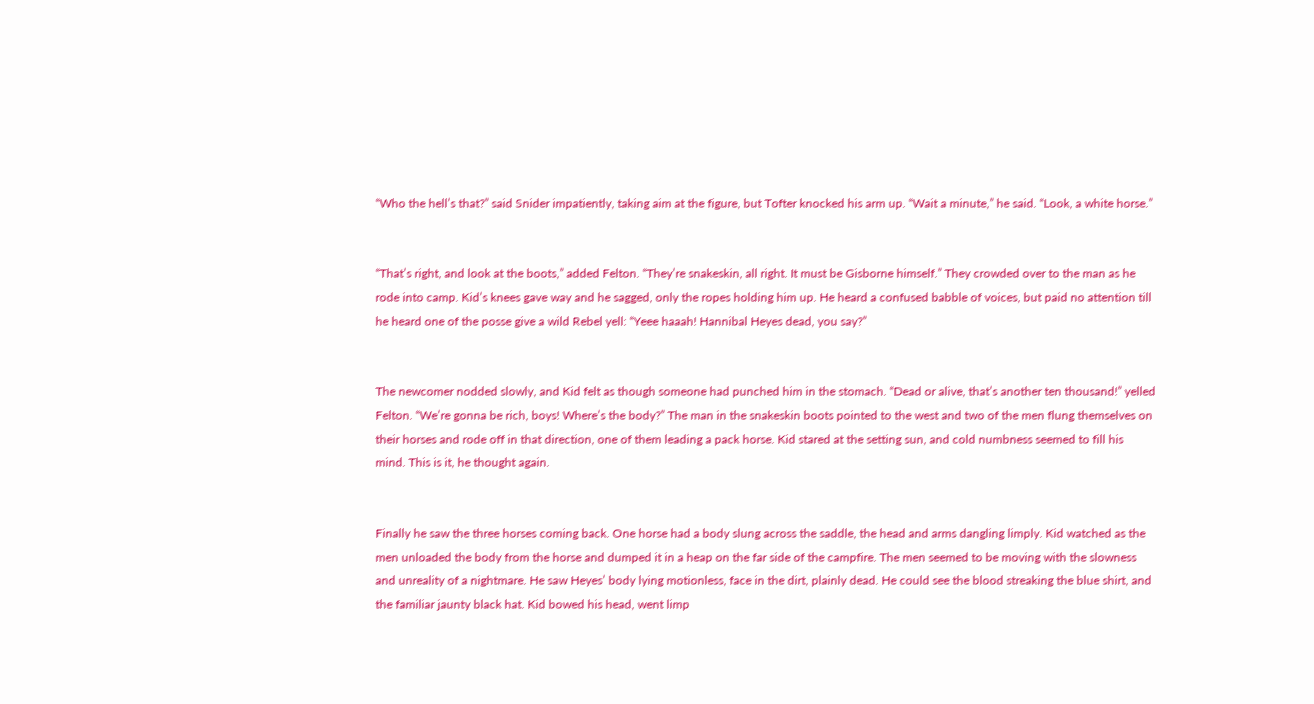“Who the hell’s that?” said Snider impatiently, taking aim at the figure, but Tofter knocked his arm up. “Wait a minute,” he said. “Look, a white horse.”


“That’s right, and look at the boots,” added Felton. “They’re snakeskin, all right. It must be Gisborne himself.” They crowded over to the man as he rode into camp. Kid’s knees gave way and he sagged, only the ropes holding him up. He heard a confused babble of voices, but paid no attention till he heard one of the posse give a wild Rebel yell: “Yeee haaah! Hannibal Heyes dead, you say?”


The newcomer nodded slowly, and Kid felt as though someone had punched him in the stomach. “Dead or alive, that’s another ten thousand!” yelled Felton. “We’re gonna be rich, boys! Where’s the body?” The man in the snakeskin boots pointed to the west and two of the men flung themselves on their horses and rode off in that direction, one of them leading a pack horse. Kid stared at the setting sun, and cold numbness seemed to fill his mind. This is it, he thought again.


Finally he saw the three horses coming back. One horse had a body slung across the saddle, the head and arms dangling limply. Kid watched as the men unloaded the body from the horse and dumped it in a heap on the far side of the campfire. The men seemed to be moving with the slowness and unreality of a nightmare. He saw Heyes’ body lying motionless, face in the dirt, plainly dead. He could see the blood streaking the blue shirt, and the familiar jaunty black hat. Kid bowed his head, went limp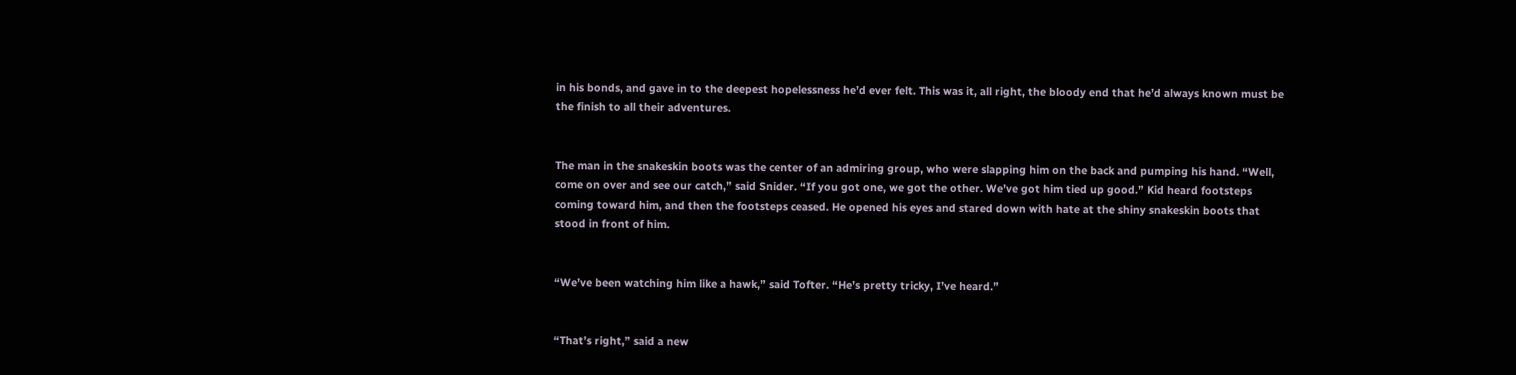in his bonds, and gave in to the deepest hopelessness he’d ever felt. This was it, all right, the bloody end that he’d always known must be the finish to all their adventures.


The man in the snakeskin boots was the center of an admiring group, who were slapping him on the back and pumping his hand. “Well, come on over and see our catch,” said Snider. “If you got one, we got the other. We’ve got him tied up good.” Kid heard footsteps coming toward him, and then the footsteps ceased. He opened his eyes and stared down with hate at the shiny snakeskin boots that stood in front of him.


“We’ve been watching him like a hawk,” said Tofter. “He’s pretty tricky, I’ve heard.”


“That’s right,” said a new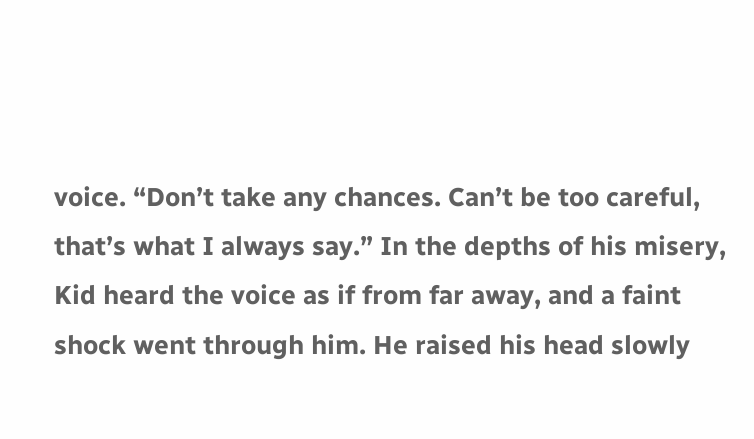voice. “Don’t take any chances. Can’t be too careful, that’s what I always say.” In the depths of his misery, Kid heard the voice as if from far away, and a faint shock went through him. He raised his head slowly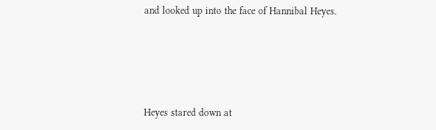and looked up into the face of Hannibal Heyes.





Heyes stared down at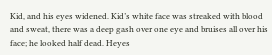Kid, and his eyes widened. Kid’s white face was streaked with blood and sweat, there was a deep gash over one eye and bruises all over his face; he looked half dead. Heyes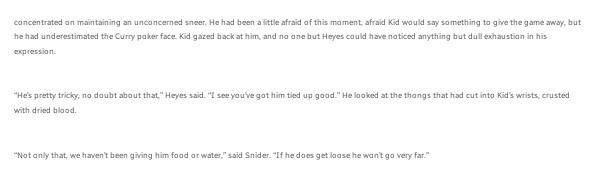concentrated on maintaining an unconcerned sneer. He had been a little afraid of this moment, afraid Kid would say something to give the game away, but he had underestimated the Curry poker face. Kid gazed back at him, and no one but Heyes could have noticed anything but dull exhaustion in his expression.


“He’s pretty tricky, no doubt about that,” Heyes said. “I see you’ve got him tied up good.” He looked at the thongs that had cut into Kid’s wrists, crusted with dried blood.


“Not only that, we haven’t been giving him food or water,” said Snider. “If he does get loose he won’t go very far.”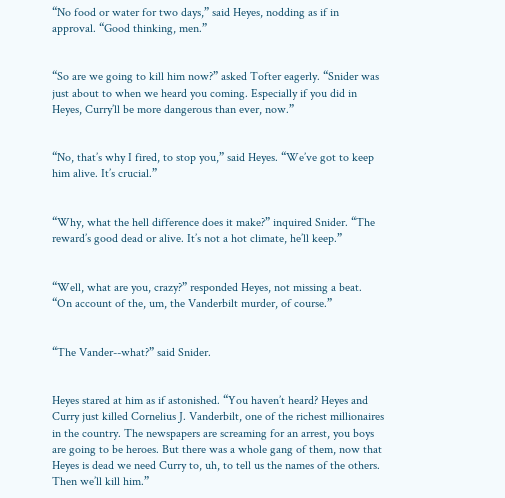“No food or water for two days,” said Heyes, nodding as if in approval. “Good thinking, men.”


“So are we going to kill him now?” asked Tofter eagerly. “Snider was just about to when we heard you coming. Especially if you did in Heyes, Curry’ll be more dangerous than ever, now.”


“No, that’s why I fired, to stop you,” said Heyes. “We’ve got to keep him alive. It’s crucial.”


“Why, what the hell difference does it make?” inquired Snider. “The reward’s good dead or alive. It’s not a hot climate, he’ll keep.”


“Well, what are you, crazy?” responded Heyes, not missing a beat.  “On account of the, um, the Vanderbilt murder, of course.”


“The Vander--what?” said Snider.


Heyes stared at him as if astonished. “You haven’t heard? Heyes and Curry just killed Cornelius J. Vanderbilt, one of the richest millionaires in the country. The newspapers are screaming for an arrest, you boys are going to be heroes. But there was a whole gang of them, now that Heyes is dead we need Curry to, uh, to tell us the names of the others. Then we’ll kill him.”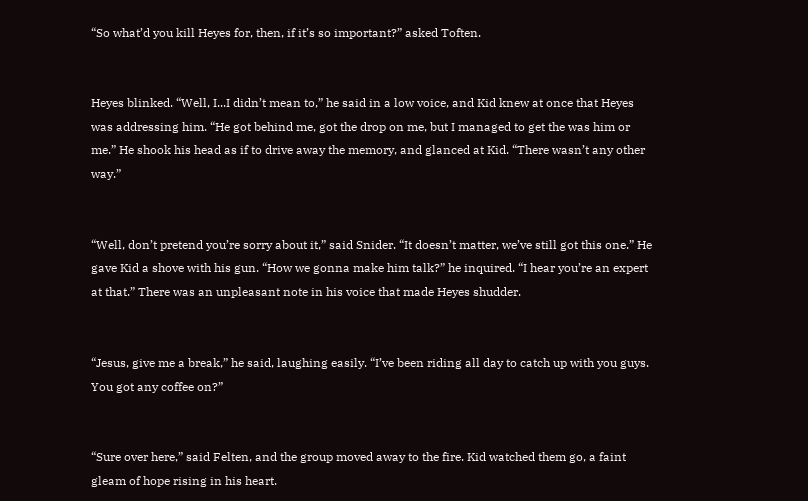“So what’d you kill Heyes for, then, if it’s so important?” asked Toften.


Heyes blinked. “Well, I...I didn’t mean to,” he said in a low voice, and Kid knew at once that Heyes was addressing him. “He got behind me, got the drop on me, but I managed to get the was him or me.” He shook his head as if to drive away the memory, and glanced at Kid. “There wasn’t any other way.”


“Well, don’t pretend you’re sorry about it,” said Snider. “It doesn’t matter, we’ve still got this one.” He gave Kid a shove with his gun. “How we gonna make him talk?” he inquired. “I hear you’re an expert at that.” There was an unpleasant note in his voice that made Heyes shudder.


“Jesus, give me a break,” he said, laughing easily. “I’ve been riding all day to catch up with you guys. You got any coffee on?”


“Sure over here,” said Felten, and the group moved away to the fire. Kid watched them go, a faint gleam of hope rising in his heart.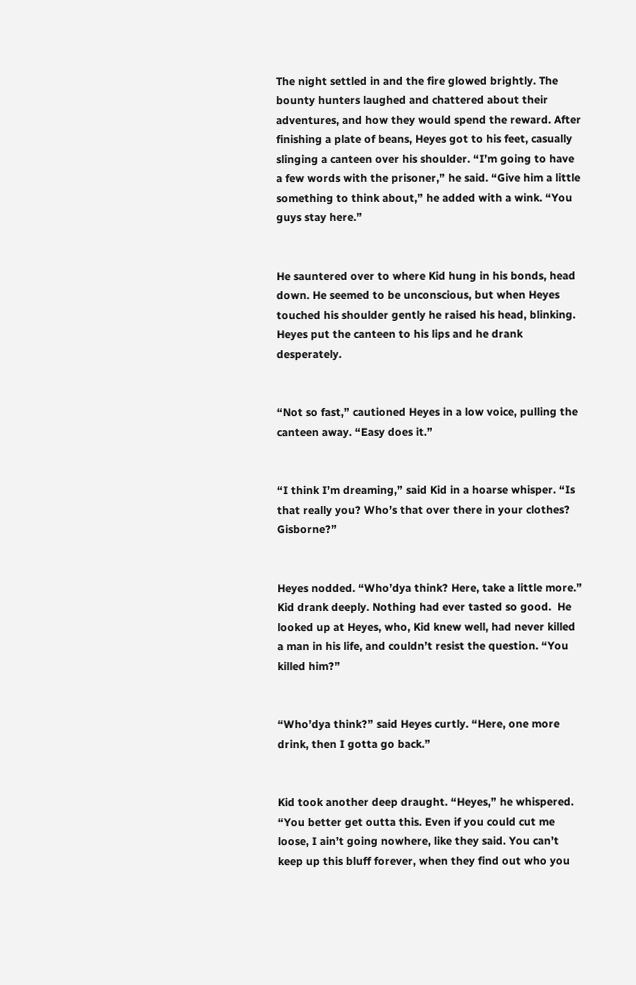The night settled in and the fire glowed brightly. The bounty hunters laughed and chattered about their adventures, and how they would spend the reward. After finishing a plate of beans, Heyes got to his feet, casually slinging a canteen over his shoulder. “I’m going to have a few words with the prisoner,” he said. “Give him a little something to think about,” he added with a wink. “You guys stay here.”


He sauntered over to where Kid hung in his bonds, head down. He seemed to be unconscious, but when Heyes touched his shoulder gently he raised his head, blinking. Heyes put the canteen to his lips and he drank desperately.


“Not so fast,” cautioned Heyes in a low voice, pulling the canteen away. “Easy does it.”


“I think I’m dreaming,” said Kid in a hoarse whisper. “Is that really you? Who’s that over there in your clothes? Gisborne?”


Heyes nodded. “Who’dya think? Here, take a little more.” Kid drank deeply. Nothing had ever tasted so good.  He looked up at Heyes, who, Kid knew well, had never killed a man in his life, and couldn’t resist the question. “You killed him?”


“Who’dya think?” said Heyes curtly. “Here, one more drink, then I gotta go back.”


Kid took another deep draught. “Heyes,” he whispered. “You better get outta this. Even if you could cut me loose, I ain’t going nowhere, like they said. You can’t keep up this bluff forever, when they find out who you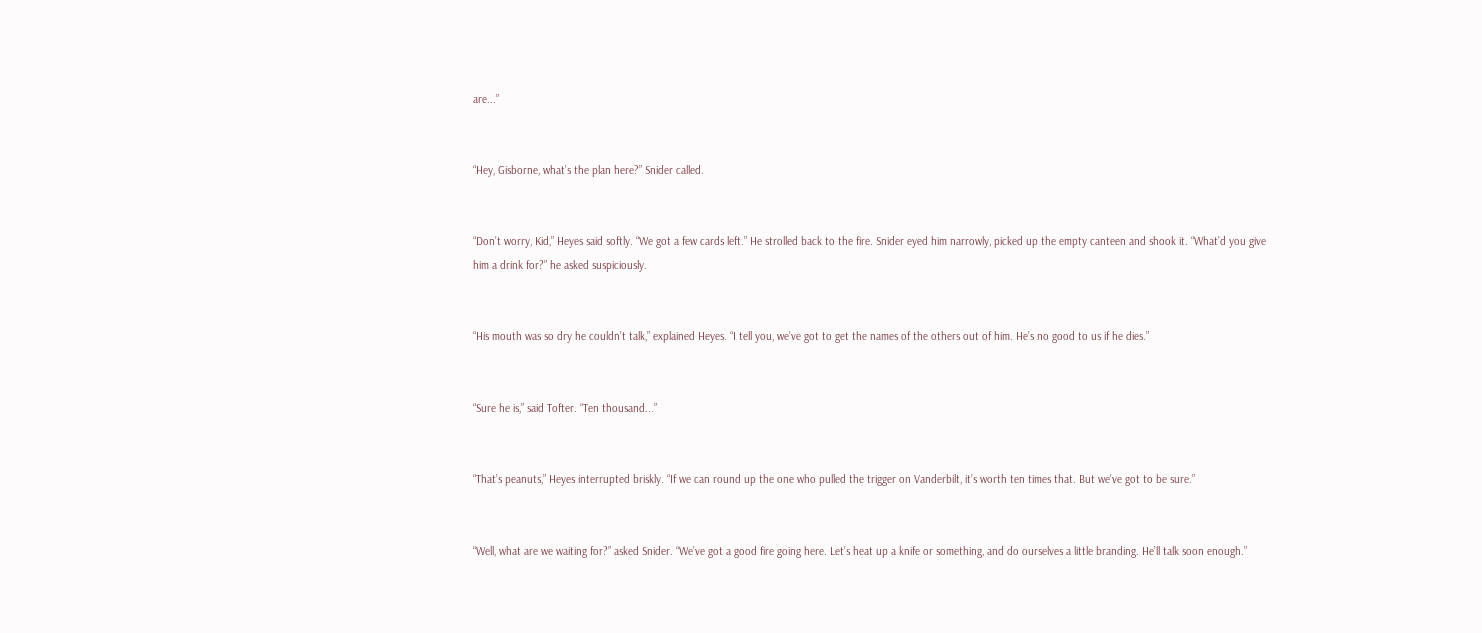are...”


“Hey, Gisborne, what’s the plan here?” Snider called.


“Don’t worry, Kid,” Heyes said softly. “We got a few cards left.” He strolled back to the fire. Snider eyed him narrowly, picked up the empty canteen and shook it. “What’d you give him a drink for?” he asked suspiciously.


“His mouth was so dry he couldn’t talk,” explained Heyes. “I tell you, we’ve got to get the names of the others out of him. He’s no good to us if he dies.”


“Sure he is,” said Tofter. “Ten thousand...”


“That’s peanuts,” Heyes interrupted briskly. “If we can round up the one who pulled the trigger on Vanderbilt, it’s worth ten times that. But we’ve got to be sure.”


“Well, what are we waiting for?” asked Snider. “We’ve got a good fire going here. Let’s heat up a knife or something, and do ourselves a little branding. He’ll talk soon enough.”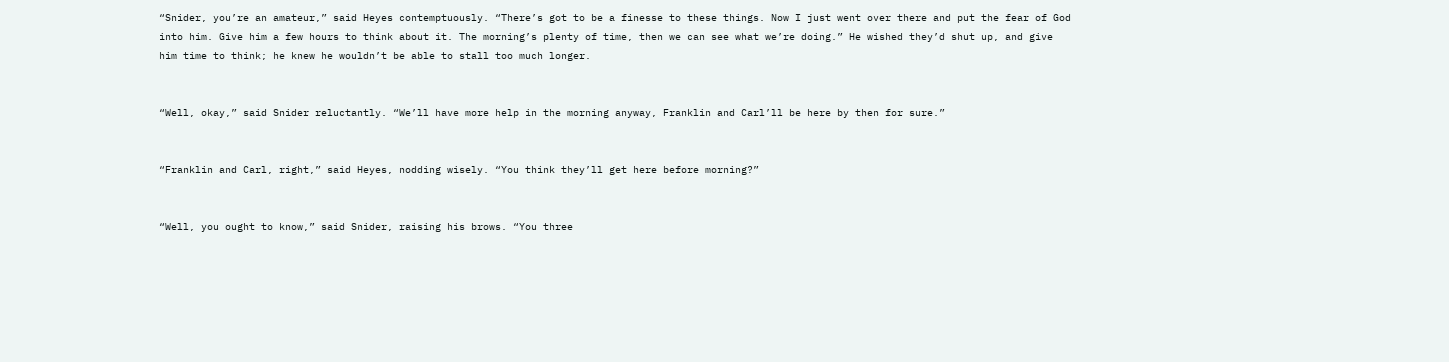“Snider, you’re an amateur,” said Heyes contemptuously. “There’s got to be a finesse to these things. Now I just went over there and put the fear of God into him. Give him a few hours to think about it. The morning’s plenty of time, then we can see what we’re doing.” He wished they’d shut up, and give him time to think; he knew he wouldn’t be able to stall too much longer.


“Well, okay,” said Snider reluctantly. “We’ll have more help in the morning anyway, Franklin and Carl’ll be here by then for sure.”


“Franklin and Carl, right,” said Heyes, nodding wisely. “You think they’ll get here before morning?”


“Well, you ought to know,” said Snider, raising his brows. “You three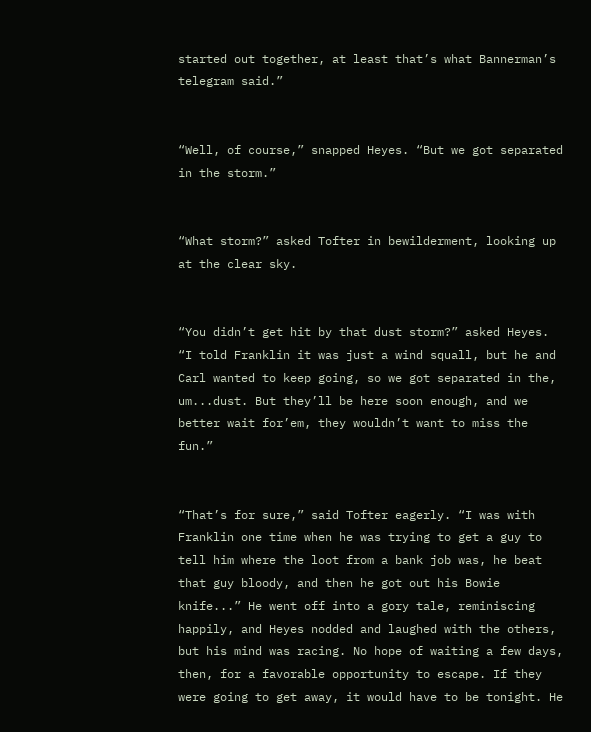started out together, at least that’s what Bannerman’s telegram said.”


“Well, of course,” snapped Heyes. “But we got separated in the storm.”


“What storm?” asked Tofter in bewilderment, looking up at the clear sky.


“You didn’t get hit by that dust storm?” asked Heyes. “I told Franklin it was just a wind squall, but he and Carl wanted to keep going, so we got separated in the, um...dust. But they’ll be here soon enough, and we better wait for’em, they wouldn’t want to miss the fun.”


“That’s for sure,” said Tofter eagerly. “I was with Franklin one time when he was trying to get a guy to tell him where the loot from a bank job was, he beat that guy bloody, and then he got out his Bowie knife...” He went off into a gory tale, reminiscing happily, and Heyes nodded and laughed with the others, but his mind was racing. No hope of waiting a few days, then, for a favorable opportunity to escape. If they were going to get away, it would have to be tonight. He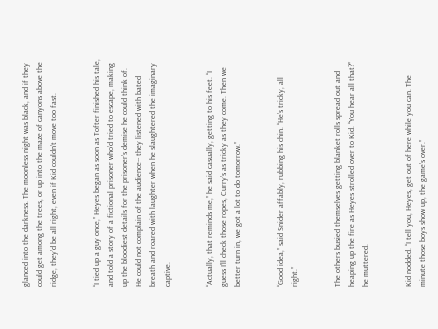glanced into the darkness. The moonless night was black, and if they could get among the trees, or up into the maze of canyons above the ridge, they’d be all right, even if Kid couldn’t move too fast.


“I tied up a guy once,” Heyes began as soon as Tofter finished his tale, and told a story of a fictional prisoner who’d tried to escape, making up the bloodiest details for the prisoner’s demise he could think of.  He could not complain of the audience-- they listened with bated breath and roared with laughter when he slaughtered the imaginary captive.


“Actually, that reminds me,” he said casually, getting to his feet. “I guess I’ll check those ropes, Curry’s as tricky as they come. Then we better turn in, we got a lot to do tomorrow.”


“Good idea,” said Snider affably, rubbing his chin. “He’s tricky, all right.”


The others busied themselves getting blanket rolls spread out and heaping up the fire as Heyes strolled over to Kid. “You hear all that?” he muttered.


Kid nodded. “I tell you, Heyes, get out of here while you can. The minute those boys show up, the game’s over.”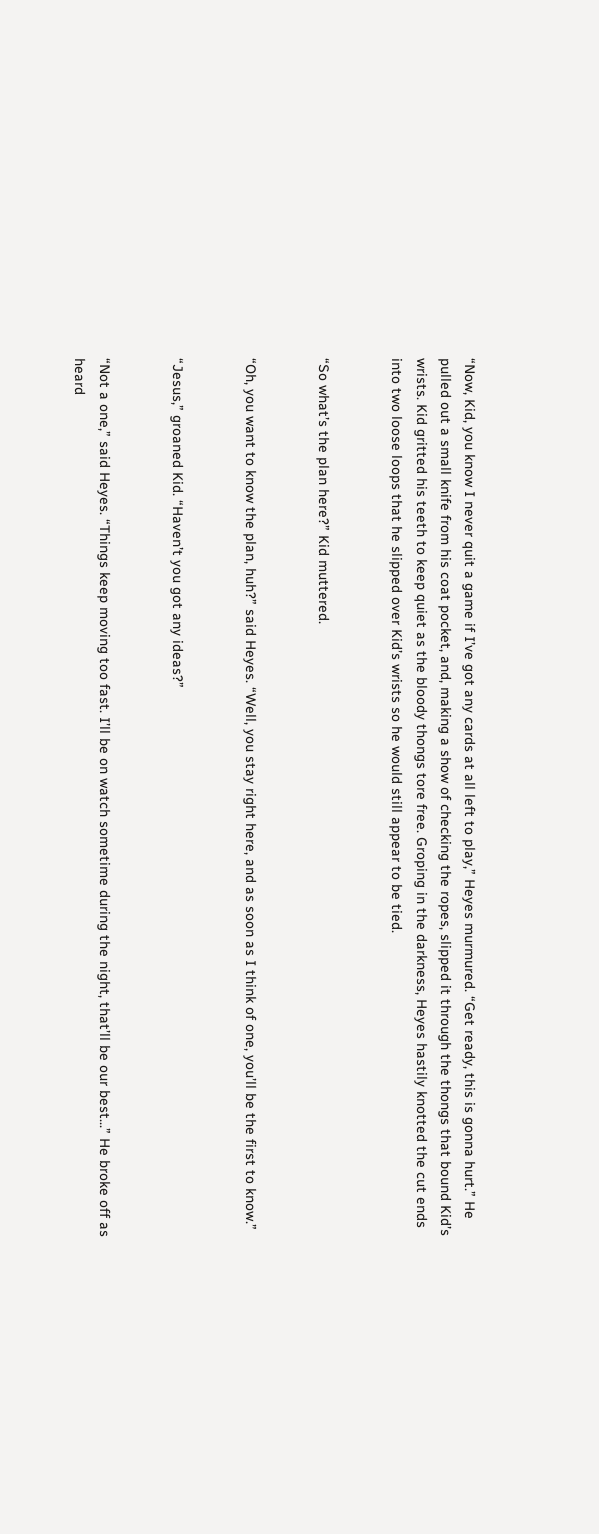“Now, Kid, you know I never quit a game if I’ve got any cards at all left to play,” Heyes murmured. “Get ready, this is gonna hurt.” He pulled out a small knife from his coat pocket, and, making a show of checking the ropes, slipped it through the thongs that bound Kid’s wrists. Kid gritted his teeth to keep quiet as the bloody thongs tore free. Groping in the darkness, Heyes hastily knotted the cut ends into two loose loops that he slipped over Kid’s wrists so he would still appear to be tied.


“So what’s the plan here?” Kid muttered.


“Oh, you want to know the plan, huh?” said Heyes. “Well, you stay right here, and as soon as I think of one, you’ll be the first to know.”


“Jesus,” groaned Kid. “Haven’t you got any ideas?”


“Not a one,” said Heyes. “Things keep moving too fast. I’ll be on watch sometime during the night, that’ll be our best...” He broke off as heard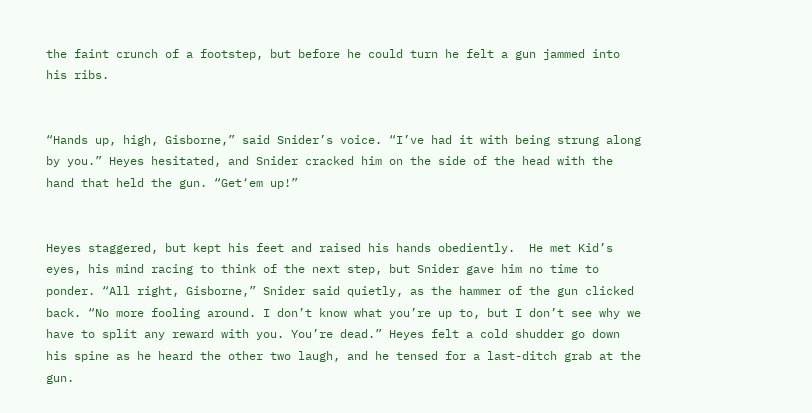the faint crunch of a footstep, but before he could turn he felt a gun jammed into his ribs.


“Hands up, high, Gisborne,” said Snider’s voice. “I’ve had it with being strung along by you.” Heyes hesitated, and Snider cracked him on the side of the head with the hand that held the gun. “Get‘em up!”


Heyes staggered, but kept his feet and raised his hands obediently.  He met Kid’s eyes, his mind racing to think of the next step, but Snider gave him no time to ponder. “All right, Gisborne,” Snider said quietly, as the hammer of the gun clicked back. “No more fooling around. I don’t know what you’re up to, but I don’t see why we have to split any reward with you. You’re dead.” Heyes felt a cold shudder go down his spine as he heard the other two laugh, and he tensed for a last-ditch grab at the gun.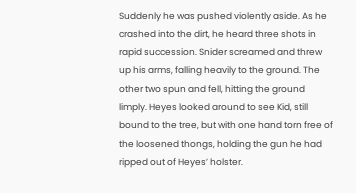Suddenly he was pushed violently aside. As he crashed into the dirt, he heard three shots in rapid succession. Snider screamed and threw up his arms, falling heavily to the ground. The other two spun and fell, hitting the ground limply. Heyes looked around to see Kid, still bound to the tree, but with one hand torn free of the loosened thongs, holding the gun he had ripped out of Heyes’ holster.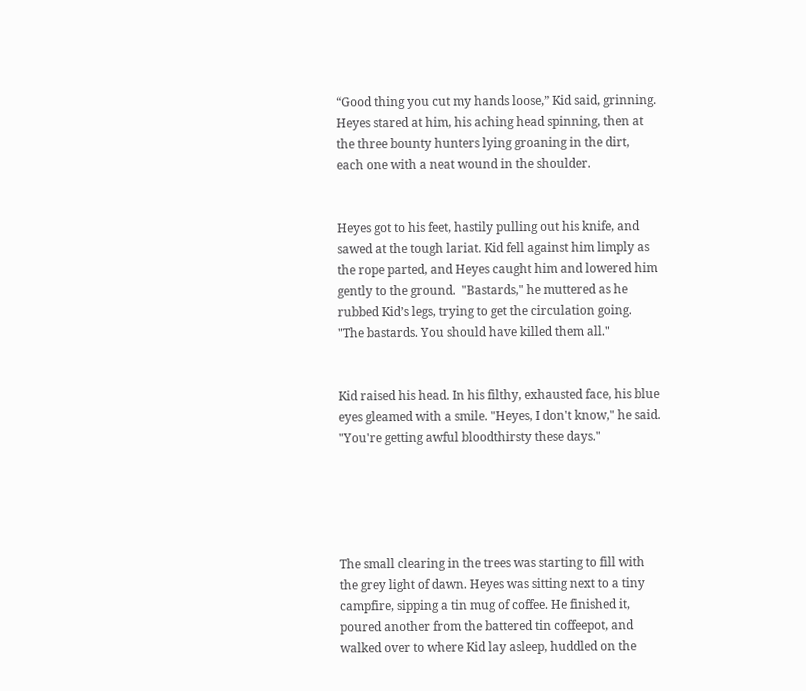“Good thing you cut my hands loose,” Kid said, grinning. Heyes stared at him, his aching head spinning, then at the three bounty hunters lying groaning in the dirt, each one with a neat wound in the shoulder.


Heyes got to his feet, hastily pulling out his knife, and sawed at the tough lariat. Kid fell against him limply as the rope parted, and Heyes caught him and lowered him gently to the ground.  "Bastards," he muttered as he rubbed Kid’s legs, trying to get the circulation going. "The bastards. You should have killed them all."


Kid raised his head. In his filthy, exhausted face, his blue eyes gleamed with a smile. "Heyes, I don't know," he said. "You're getting awful bloodthirsty these days."





The small clearing in the trees was starting to fill with the grey light of dawn. Heyes was sitting next to a tiny campfire, sipping a tin mug of coffee. He finished it, poured another from the battered tin coffeepot, and walked over to where Kid lay asleep, huddled on the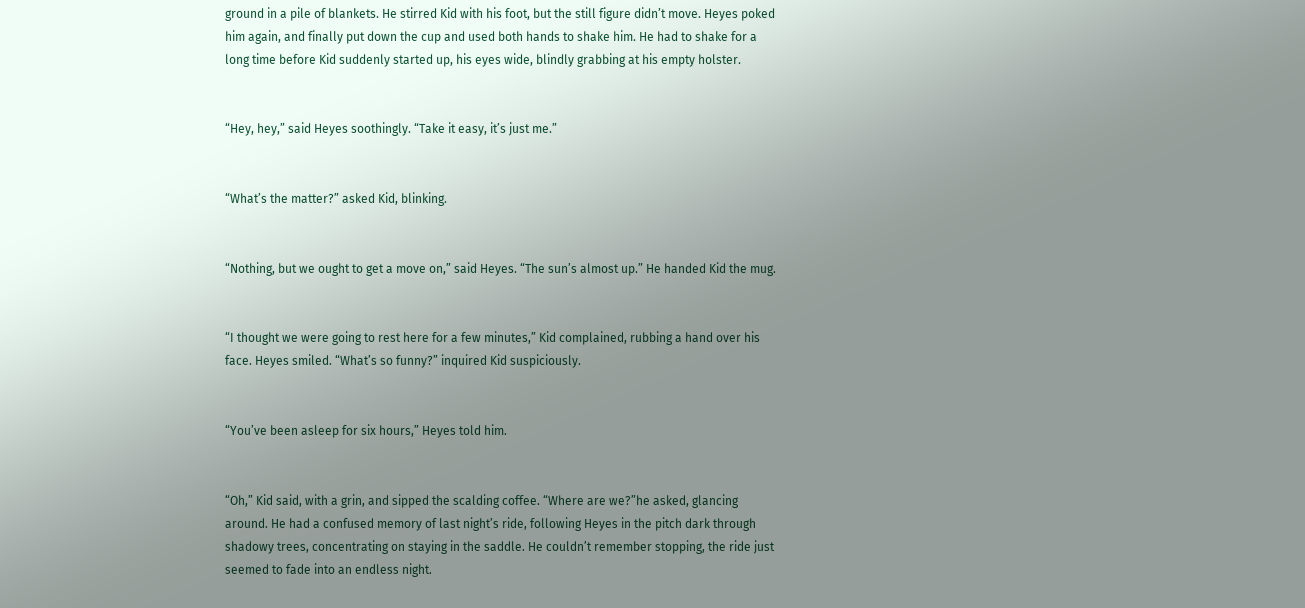ground in a pile of blankets. He stirred Kid with his foot, but the still figure didn’t move. Heyes poked him again, and finally put down the cup and used both hands to shake him. He had to shake for a long time before Kid suddenly started up, his eyes wide, blindly grabbing at his empty holster.


“Hey, hey,” said Heyes soothingly. “Take it easy, it’s just me.”


“What’s the matter?” asked Kid, blinking.


“Nothing, but we ought to get a move on,” said Heyes. “The sun’s almost up.” He handed Kid the mug.


“I thought we were going to rest here for a few minutes,” Kid complained, rubbing a hand over his face. Heyes smiled. “What’s so funny?” inquired Kid suspiciously.


“You’ve been asleep for six hours,” Heyes told him.


“Oh,” Kid said, with a grin, and sipped the scalding coffee. “Where are we?”he asked, glancing around. He had a confused memory of last night’s ride, following Heyes in the pitch dark through shadowy trees, concentrating on staying in the saddle. He couldn’t remember stopping, the ride just seemed to fade into an endless night.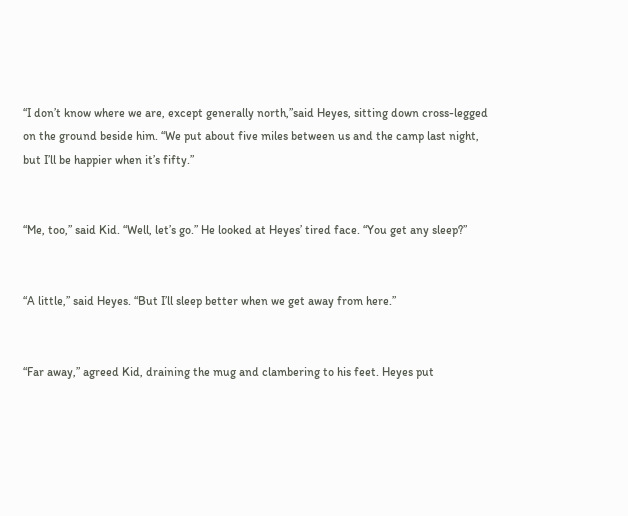“I don’t know where we are, except generally north,”said Heyes, sitting down cross-legged on the ground beside him. “We put about five miles between us and the camp last night, but I’ll be happier when it’s fifty.”


“Me, too,” said Kid. “Well, let’s go.” He looked at Heyes’ tired face. “You get any sleep?”


“A little,” said Heyes. “But I’ll sleep better when we get away from here.”


“Far away,” agreed Kid, draining the mug and clambering to his feet. Heyes put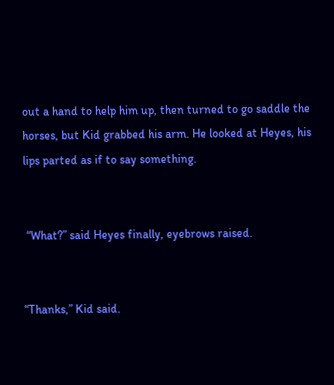out a hand to help him up, then turned to go saddle the horses, but Kid grabbed his arm. He looked at Heyes, his lips parted as if to say something.


 “What?” said Heyes finally, eyebrows raised.


“Thanks,” Kid said.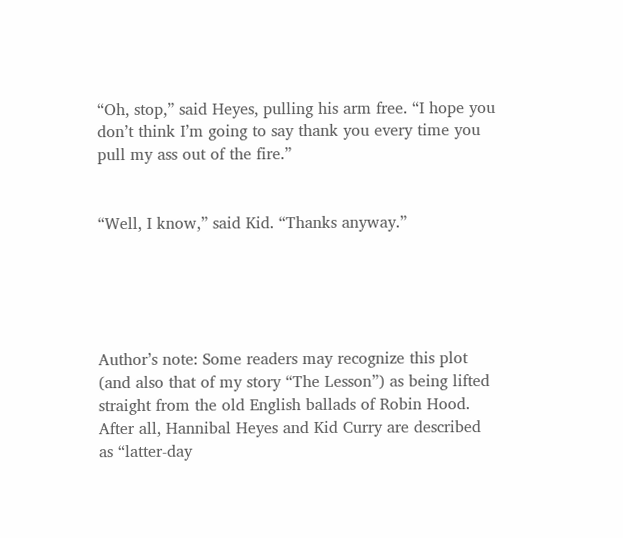“Oh, stop,” said Heyes, pulling his arm free. “I hope you don’t think I’m going to say thank you every time you pull my ass out of the fire.”


“Well, I know,” said Kid. “Thanks anyway.”





Author’s note: Some readers may recognize this plot (and also that of my story “The Lesson”) as being lifted straight from the old English ballads of Robin Hood. After all, Hannibal Heyes and Kid Curry are described as “latter-day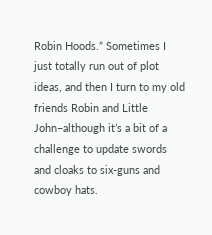Robin Hoods.” Sometimes I just totally run out of plot ideas, and then I turn to my old friends Robin and Little John–although it’s a bit of a challenge to update swords and cloaks to six-guns and cowboy hats.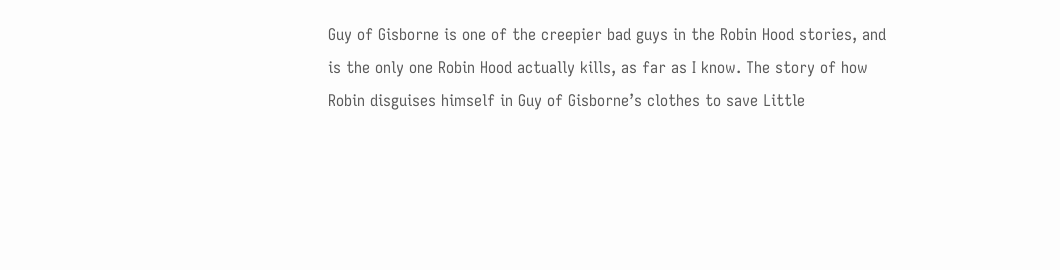Guy of Gisborne is one of the creepier bad guys in the Robin Hood stories, and is the only one Robin Hood actually kills, as far as I know. The story of how Robin disguises himself in Guy of Gisborne’s clothes to save Little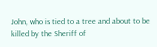John, who is tied to a tree and about to be killed by the Sheriff of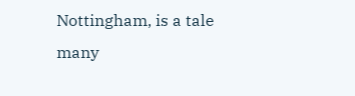Nottingham, is a tale many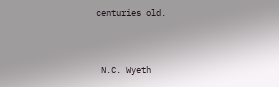centuries old.


 N.C. Wyeth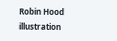Robin Hood illustration